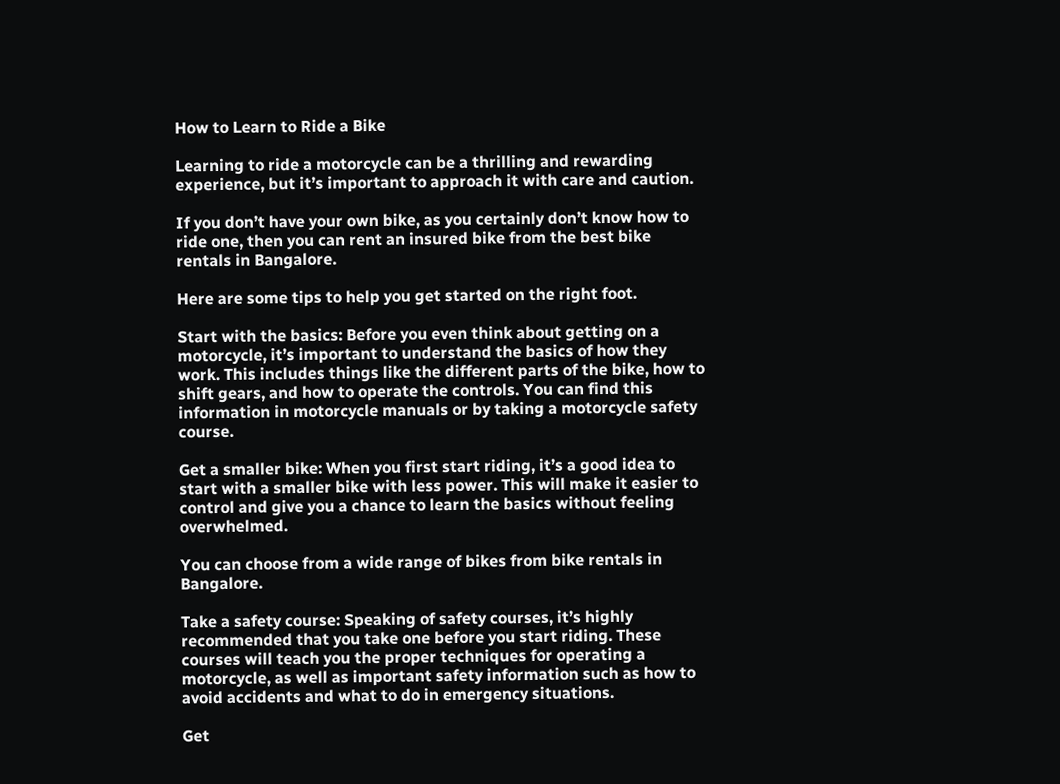How to Learn to Ride a Bike

Learning to ride a motorcycle can be a thrilling and rewarding experience, but it’s important to approach it with care and caution.

If you don’t have your own bike, as you certainly don’t know how to ride one, then you can rent an insured bike from the best bike rentals in Bangalore.

Here are some tips to help you get started on the right foot.

Start with the basics: Before you even think about getting on a motorcycle, it’s important to understand the basics of how they work. This includes things like the different parts of the bike, how to shift gears, and how to operate the controls. You can find this information in motorcycle manuals or by taking a motorcycle safety course.

Get a smaller bike: When you first start riding, it’s a good idea to start with a smaller bike with less power. This will make it easier to control and give you a chance to learn the basics without feeling overwhelmed.

You can choose from a wide range of bikes from bike rentals in Bangalore.

Take a safety course: Speaking of safety courses, it’s highly recommended that you take one before you start riding. These courses will teach you the proper techniques for operating a motorcycle, as well as important safety information such as how to avoid accidents and what to do in emergency situations.

Get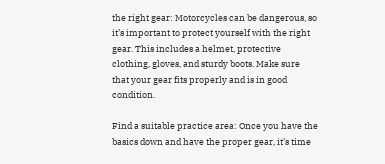the right gear: Motorcycles can be dangerous, so it’s important to protect yourself with the right gear. This includes a helmet, protective clothing, gloves, and sturdy boots. Make sure that your gear fits properly and is in good condition.

Find a suitable practice area: Once you have the basics down and have the proper gear, it’s time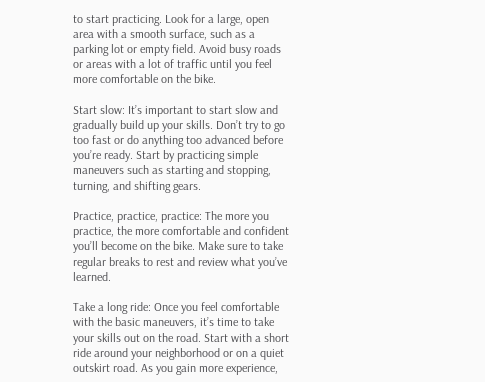to start practicing. Look for a large, open area with a smooth surface, such as a parking lot or empty field. Avoid busy roads or areas with a lot of traffic until you feel more comfortable on the bike.

Start slow: It’s important to start slow and gradually build up your skills. Don’t try to go too fast or do anything too advanced before you’re ready. Start by practicing simple maneuvers such as starting and stopping, turning, and shifting gears.

Practice, practice, practice: The more you practice, the more comfortable and confident you’ll become on the bike. Make sure to take regular breaks to rest and review what you’ve learned.

Take a long ride: Once you feel comfortable with the basic maneuvers, it’s time to take your skills out on the road. Start with a short ride around your neighborhood or on a quiet outskirt road. As you gain more experience,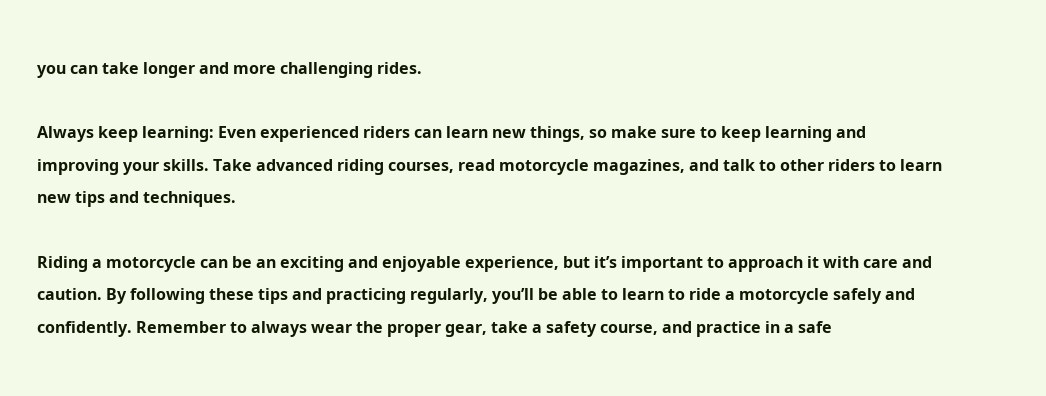you can take longer and more challenging rides.

Always keep learning: Even experienced riders can learn new things, so make sure to keep learning and improving your skills. Take advanced riding courses, read motorcycle magazines, and talk to other riders to learn new tips and techniques.

Riding a motorcycle can be an exciting and enjoyable experience, but it’s important to approach it with care and caution. By following these tips and practicing regularly, you’ll be able to learn to ride a motorcycle safely and confidently. Remember to always wear the proper gear, take a safety course, and practice in a safe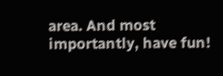area. And most importantly, have fun!